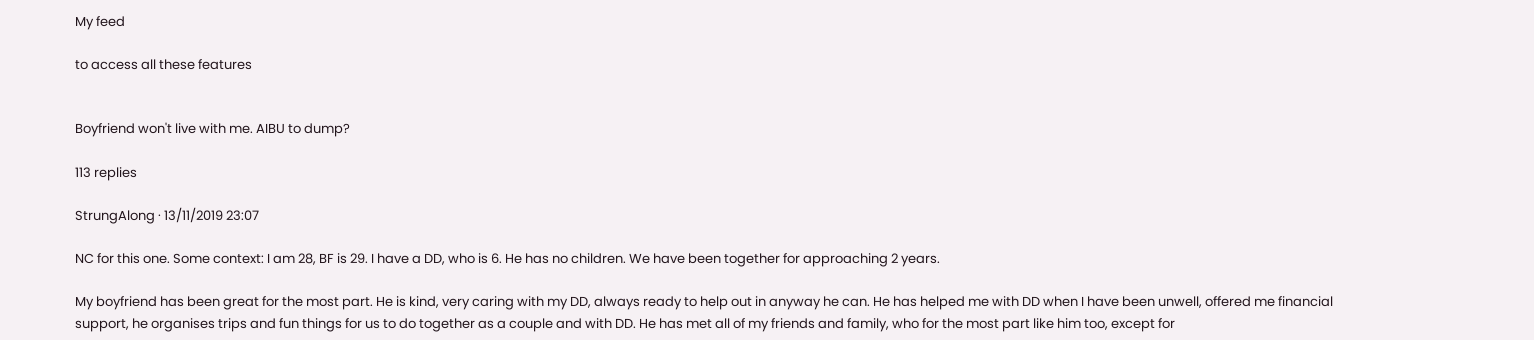My feed

to access all these features


Boyfriend won't live with me. AIBU to dump?

113 replies

StrungAlong · 13/11/2019 23:07

NC for this one. Some context: I am 28, BF is 29. I have a DD, who is 6. He has no children. We have been together for approaching 2 years.

My boyfriend has been great for the most part. He is kind, very caring with my DD, always ready to help out in anyway he can. He has helped me with DD when I have been unwell, offered me financial support, he organises trips and fun things for us to do together as a couple and with DD. He has met all of my friends and family, who for the most part like him too, except for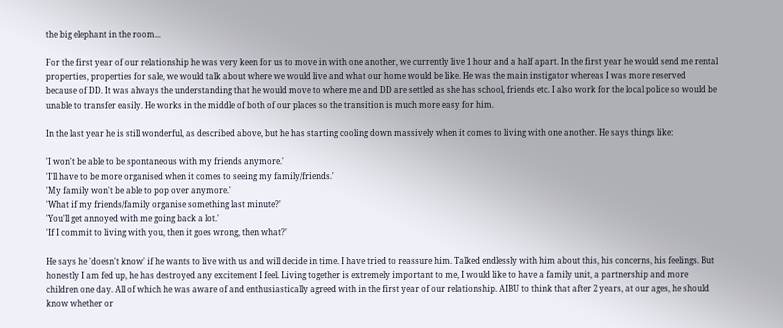the big elephant in the room...

For the first year of our relationship he was very keen for us to move in with one another, we currently live 1 hour and a half apart. In the first year he would send me rental properties, properties for sale, we would talk about where we would live and what our home would be like. He was the main instigator whereas I was more reserved because of DD. It was always the understanding that he would move to where me and DD are settled as she has school, friends etc. I also work for the local police so would be unable to transfer easily. He works in the middle of both of our places so the transition is much more easy for him.

In the last year he is still wonderful, as described above, but he has starting cooling down massively when it comes to living with one another. He says things like:

'I won't be able to be spontaneous with my friends anymore.'
'I'll have to be more organised when it comes to seeing my family/friends.'
'My family won't be able to pop over anymore.'
'What if my friends/family organise something last minute?'
'You'll get annoyed with me going back a lot.'
'If I commit to living with you, then it goes wrong, then what?'

He says he 'doesn't know' if he wants to live with us and will decide in time. I have tried to reassure him. Talked endlessly with him about this, his concerns, his feelings. But honestly I am fed up, he has destroyed any excitement I feel. Living together is extremely important to me, I would like to have a family unit, a partnership and more children one day. All of which he was aware of and enthusiastically agreed with in the first year of our relationship. AIBU to think that after 2 years, at our ages, he should know whether or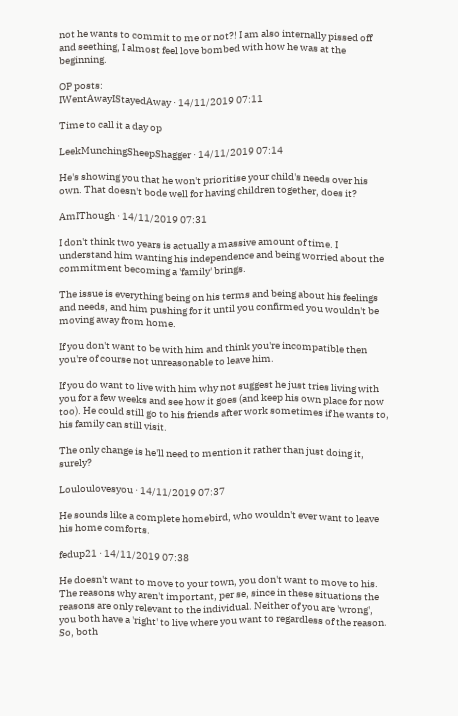not he wants to commit to me or not?! I am also internally pissed off and seething, I almost feel love bombed with how he was at the beginning.

OP posts:
IWentAwayIStayedAway · 14/11/2019 07:11

Time to call it a day op

LeekMunchingSheepShagger · 14/11/2019 07:14

He's showing you that he won't prioritise your child's needs over his own. That doesn't bode well for having children together, does it?

AmIThough · 14/11/2019 07:31

I don't think two years is actually a massive amount of time. I understand him wanting his independence and being worried about the commitment becoming a 'family' brings.

The issue is everything being on his terms and being about his feelings and needs, and him pushing for it until you confirmed you wouldn't be moving away from home.

If you don't want to be with him and think you're incompatible then you're of course not unreasonable to leave him.

If you do want to live with him why not suggest he just tries living with you for a few weeks and see how it goes (and keep his own place for now too). He could still go to his friends after work sometimes if he wants to, his family can still visit.

The only change is he'll need to mention it rather than just doing it, surely?

Louloulovesyou · 14/11/2019 07:37

He sounds like a complete homebird, who wouldn't ever want to leave his home comforts.

fedup21 · 14/11/2019 07:38

He doesn't want to move to your town, you don't want to move to his. The reasons why aren't important, per se, since in these situations the reasons are only relevant to the individual. Neither of you are 'wrong', you both have a 'right' to live where you want to regardless of the reason. So, both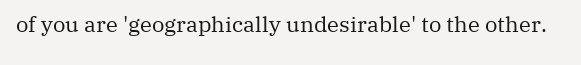of you are 'geographically undesirable' to the other.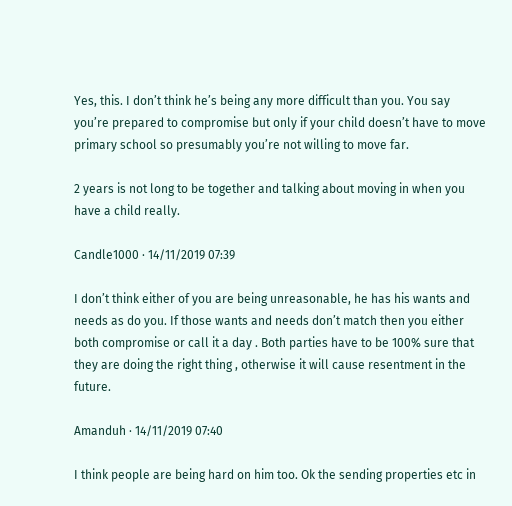Yes, this. I don’t think he’s being any more difficult than you. You say you’re prepared to compromise but only if your child doesn’t have to move primary school so presumably you’re not willing to move far.

2 years is not long to be together and talking about moving in when you have a child really.

Candle1000 · 14/11/2019 07:39

I don’t think either of you are being unreasonable, he has his wants and needs as do you. If those wants and needs don’t match then you either both compromise or call it a day . Both parties have to be 100% sure that they are doing the right thing , otherwise it will cause resentment in the future.

Amanduh · 14/11/2019 07:40

I think people are being hard on him too. Ok the sending properties etc in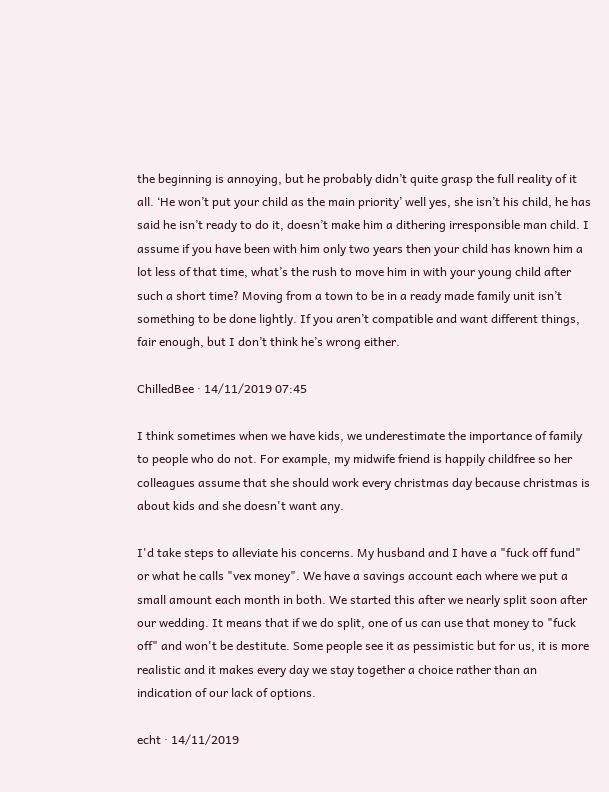the beginning is annoying, but he probably didn’t quite grasp the full reality of it all. ‘He won’t put your child as the main priority’ well yes, she isn’t his child, he has said he isn’t ready to do it, doesn’t make him a dithering irresponsible man child. I assume if you have been with him only two years then your child has known him a lot less of that time, what’s the rush to move him in with your young child after such a short time? Moving from a town to be in a ready made family unit isn’t something to be done lightly. If you aren’t compatible and want different things, fair enough, but I don’t think he’s wrong either.

ChilledBee · 14/11/2019 07:45

I think sometimes when we have kids, we underestimate the importance of family to people who do not. For example, my midwife friend is happily childfree so her colleagues assume that she should work every christmas day because christmas is about kids and she doesn't want any.

I'd take steps to alleviate his concerns. My husband and I have a "fuck off fund" or what he calls "vex money". We have a savings account each where we put a small amount each month in both. We started this after we nearly split soon after our wedding. It means that if we do split, one of us can use that money to "fuck off" and won't be destitute. Some people see it as pessimistic but for us, it is more realistic and it makes every day we stay together a choice rather than an indication of our lack of options.

echt · 14/11/2019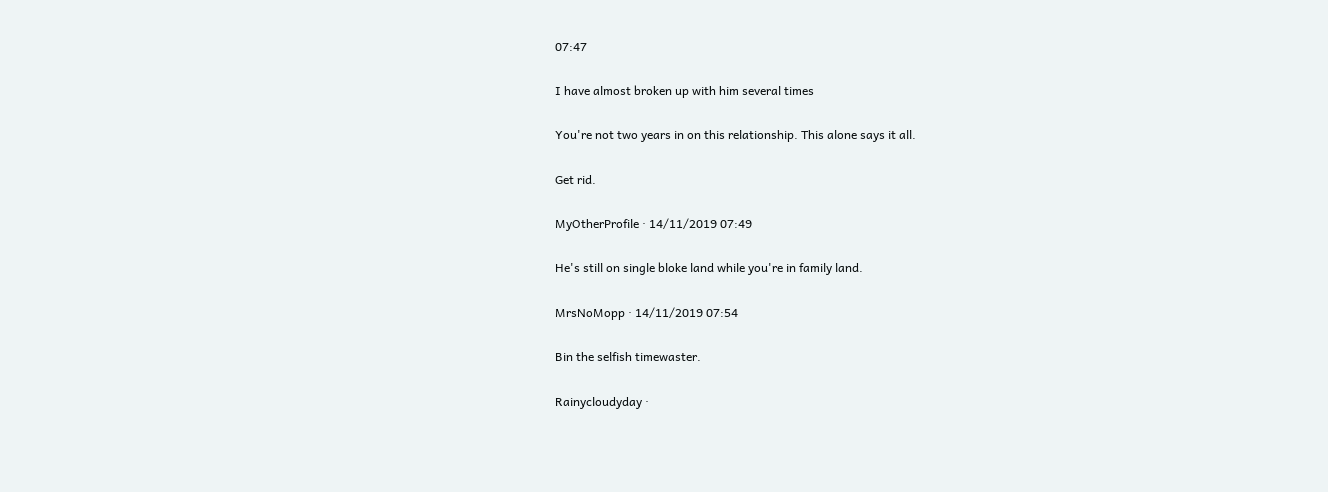07:47

I have almost broken up with him several times

You're not two years in on this relationship. This alone says it all.

Get rid.

MyOtherProfile · 14/11/2019 07:49

He's still on single bloke land while you're in family land.

MrsNoMopp · 14/11/2019 07:54

Bin the selfish timewaster.

Rainycloudyday ·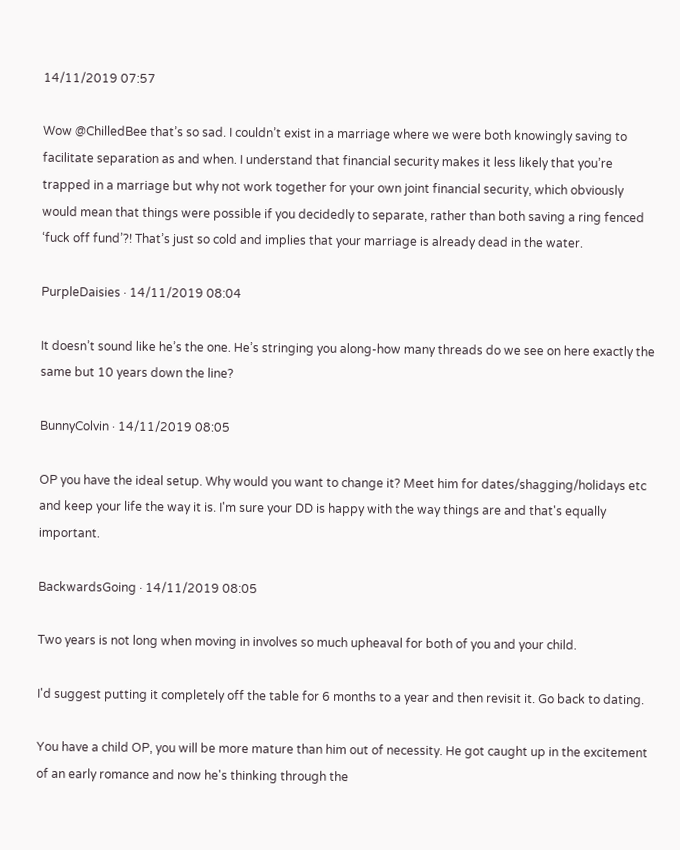14/11/2019 07:57

Wow @ChilledBee that’s so sad. I couldn’t exist in a marriage where we were both knowingly saving to facilitate separation as and when. I understand that financial security makes it less likely that you’re trapped in a marriage but why not work together for your own joint financial security, which obviously would mean that things were possible if you decidedly to separate, rather than both saving a ring fenced ‘fuck off fund’?! That’s just so cold and implies that your marriage is already dead in the water.

PurpleDaisies · 14/11/2019 08:04

It doesn’t sound like he’s the one. He’s stringing you along-how many threads do we see on here exactly the same but 10 years down the line?

BunnyColvin · 14/11/2019 08:05

OP you have the ideal setup. Why would you want to change it? Meet him for dates/shagging/holidays etc and keep your life the way it is. I'm sure your DD is happy with the way things are and that's equally important.

BackwardsGoing · 14/11/2019 08:05

Two years is not long when moving in involves so much upheaval for both of you and your child.

I'd suggest putting it completely off the table for 6 months to a year and then revisit it. Go back to dating.

You have a child OP, you will be more mature than him out of necessity. He got caught up in the excitement of an early romance and now he's thinking through the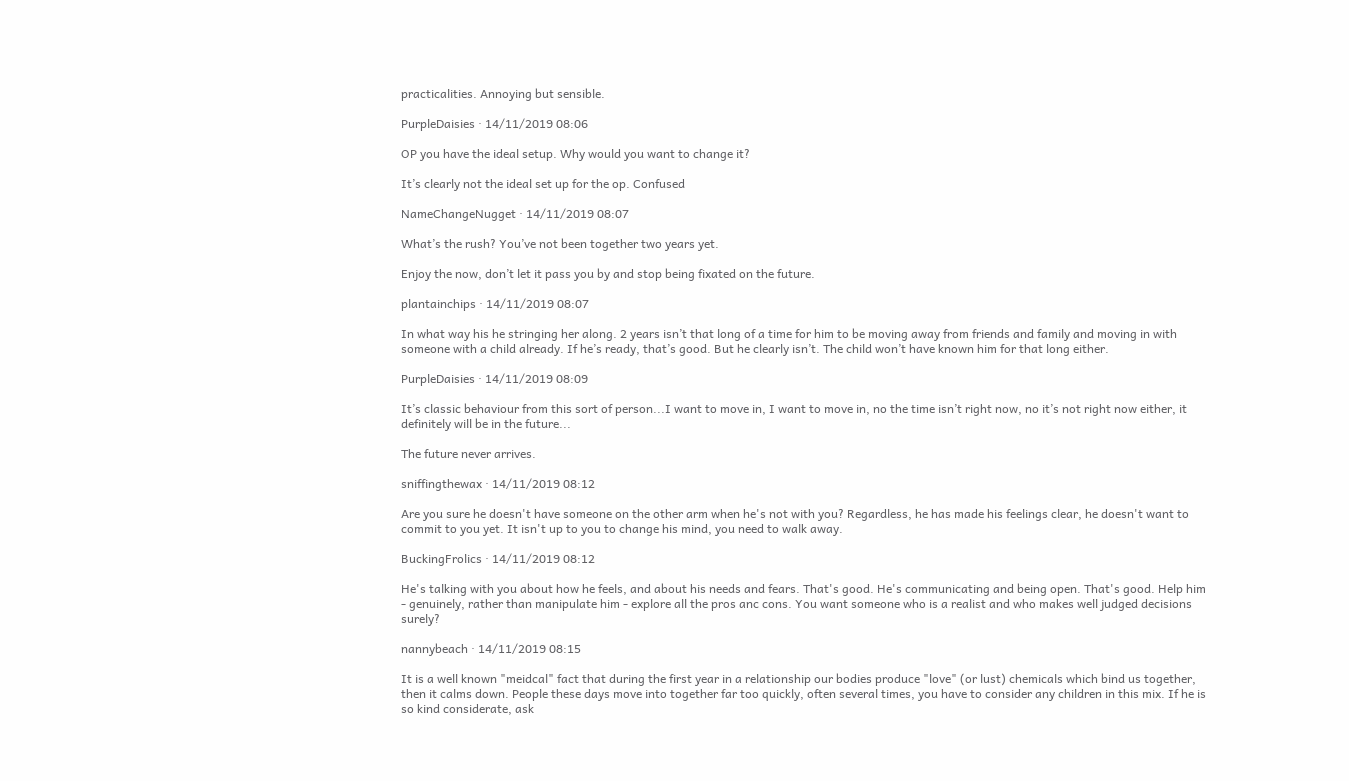practicalities. Annoying but sensible.

PurpleDaisies · 14/11/2019 08:06

OP you have the ideal setup. Why would you want to change it?

It’s clearly not the ideal set up for the op. Confused

NameChangeNugget · 14/11/2019 08:07

What’s the rush? You’ve not been together two years yet.

Enjoy the now, don’t let it pass you by and stop being fixated on the future.

plantainchips · 14/11/2019 08:07

In what way his he stringing her along. 2 years isn’t that long of a time for him to be moving away from friends and family and moving in with someone with a child already. If he’s ready, that’s good. But he clearly isn’t. The child won’t have known him for that long either.

PurpleDaisies · 14/11/2019 08:09

It’s classic behaviour from this sort of person...I want to move in, I want to move in, no the time isn’t right now, no it’s not right now either, it definitely will be in the future...

The future never arrives.

sniffingthewax · 14/11/2019 08:12

Are you sure he doesn't have someone on the other arm when he's not with you? Regardless, he has made his feelings clear, he doesn't want to commit to you yet. It isn't up to you to change his mind, you need to walk away.

BuckingFrolics · 14/11/2019 08:12

He's talking with you about how he feels, and about his needs and fears. That's good. He's communicating and being open. That's good. Help him - genuinely, rather than manipulate him - explore all the pros anc cons. You want someone who is a realist and who makes well judged decisions surely?

nannybeach · 14/11/2019 08:15

It is a well known "meidcal" fact that during the first year in a relationship our bodies produce "love" (or lust) chemicals which bind us together, then it calms down. People these days move into together far too quickly, often several times, you have to consider any children in this mix. If he is so kind considerate, ask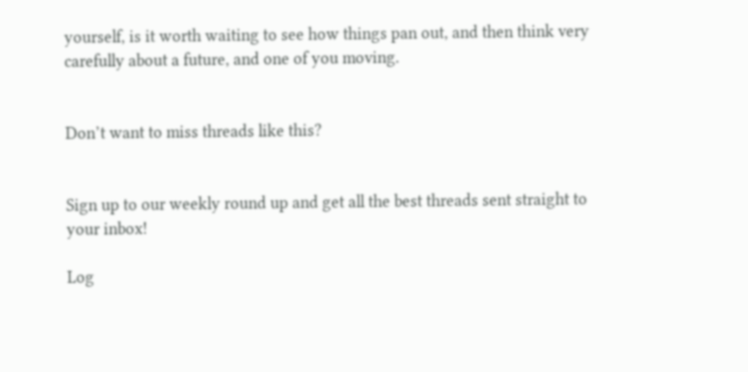yourself, is it worth waiting to see how things pan out, and then think very carefully about a future, and one of you moving.


Don’t want to miss threads like this?


Sign up to our weekly round up and get all the best threads sent straight to your inbox!

Log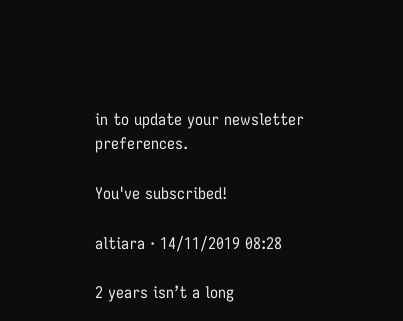in to update your newsletter preferences.

You've subscribed!

altiara · 14/11/2019 08:28

2 years isn’t a long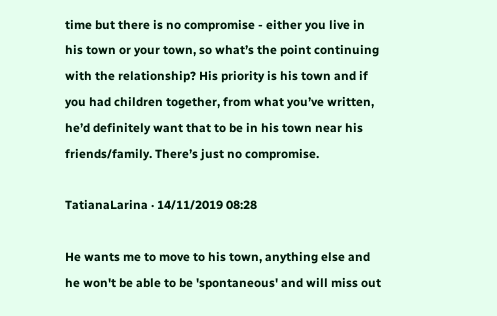time but there is no compromise - either you live in his town or your town, so what’s the point continuing with the relationship? His priority is his town and if you had children together, from what you’ve written, he’d definitely want that to be in his town near his friends/family. There’s just no compromise.

TatianaLarina · 14/11/2019 08:28

He wants me to move to his town, anything else and he won't be able to be 'spontaneous' and will miss out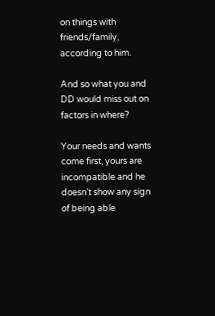on things with friends/family, according to him.

And so what you and DD would miss out on factors in where?

Your needs and wants come first, yours are incompatible and he doesn’t show any sign of being able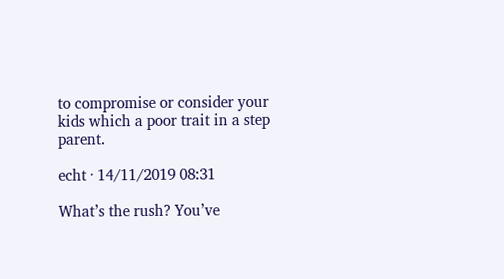to compromise or consider your kids which a poor trait in a step parent.

echt · 14/11/2019 08:31

What’s the rush? You’ve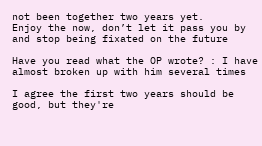not been together two years yet.
Enjoy the now, don’t let it pass you by and stop being fixated on the future

Have you read what the OP wrote? : I have almost broken up with him several times

I agree the first two years should be good, but they're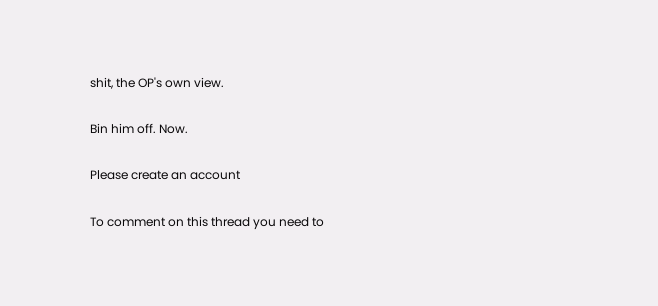shit, the OP's own view.

Bin him off. Now.

Please create an account

To comment on this thread you need to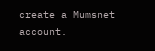create a Mumsnet account.